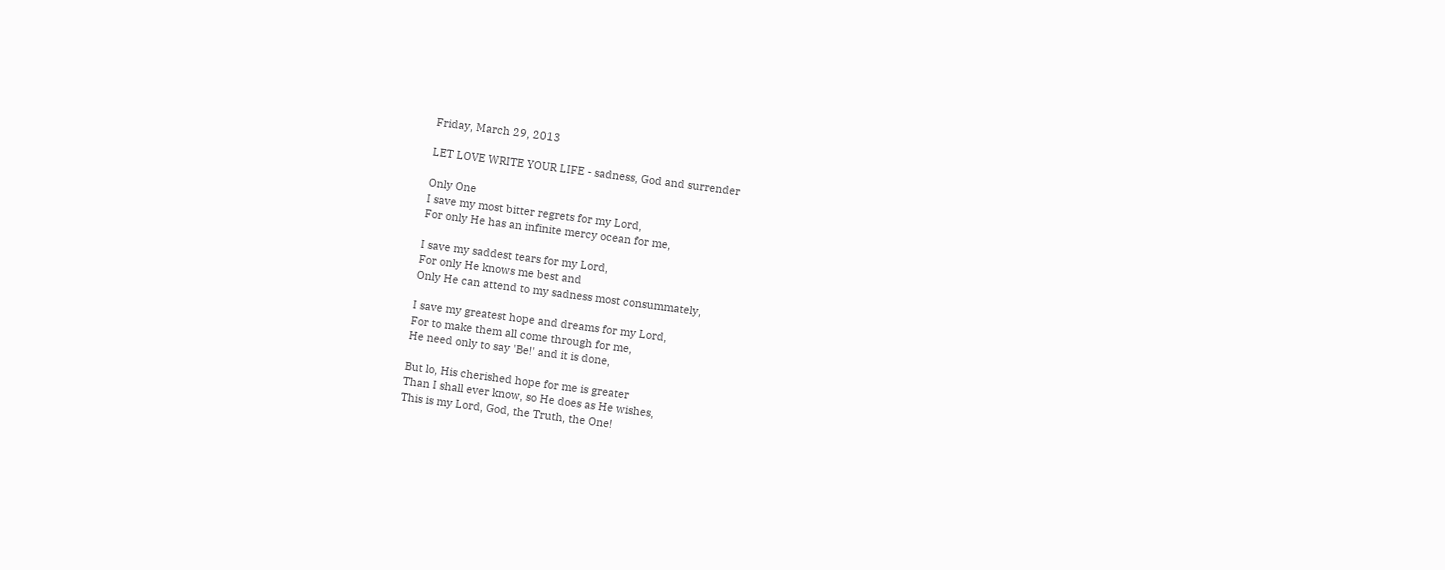Friday, March 29, 2013

LET LOVE WRITE YOUR LIFE - sadness, God and surrender

Only One
I save my most bitter regrets for my Lord,
For only He has an infinite mercy ocean for me,

I save my saddest tears for my Lord,
For only He knows me best and
Only He can attend to my sadness most consummately,

I save my greatest hope and dreams for my Lord,
For to make them all come through for me,
He need only to say 'Be!' and it is done,

But lo, His cherished hope for me is greater
Than I shall ever know, so He does as He wishes,
This is my Lord, God, the Truth, the One!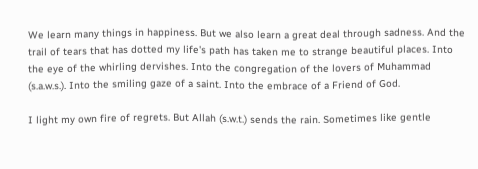We learn many things in happiness. But we also learn a great deal through sadness. And the trail of tears that has dotted my life's path has taken me to strange beautiful places. Into the eye of the whirling dervishes. Into the congregation of the lovers of Muhammad (s.a.w.s.). Into the smiling gaze of a saint. Into the embrace of a Friend of God.

I light my own fire of regrets. But Allah (s.w.t.) sends the rain. Sometimes like gentle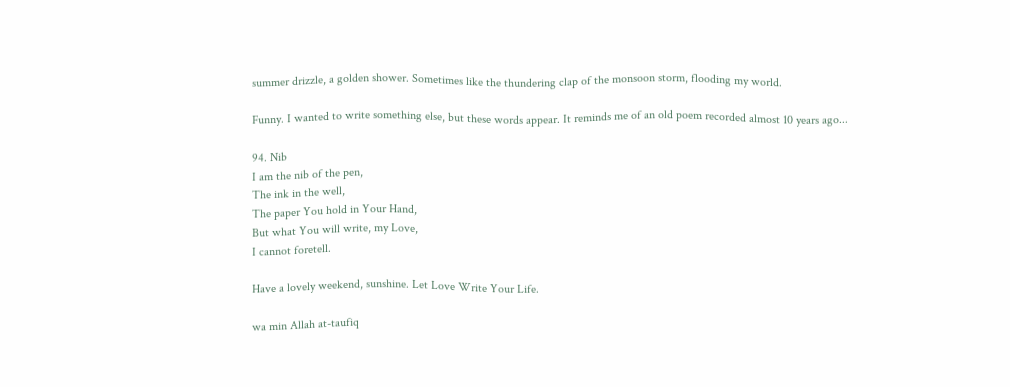summer drizzle, a golden shower. Sometimes like the thundering clap of the monsoon storm, flooding my world.

Funny. I wanted to write something else, but these words appear. It reminds me of an old poem recorded almost 10 years ago...

94. Nib
I am the nib of the pen,
The ink in the well,
The paper You hold in Your Hand,
But what You will write, my Love,
I cannot foretell.

Have a lovely weekend, sunshine. Let Love Write Your Life.

wa min Allah at-taufiq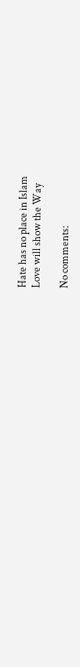Hate has no place in Islam
Love will show the Way

No comments: